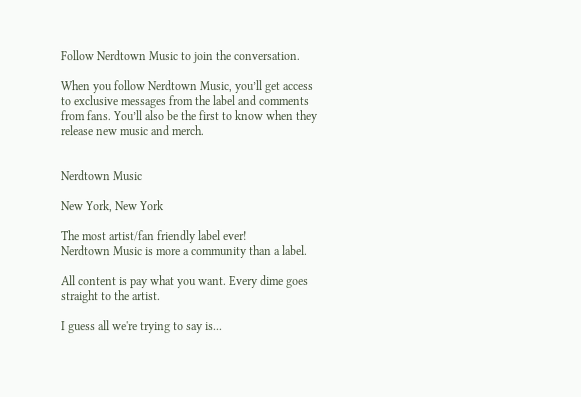Follow Nerdtown Music to join the conversation.

When you follow Nerdtown Music, you’ll get access to exclusive messages from the label and comments from fans. You’ll also be the first to know when they release new music and merch.


Nerdtown Music

New York, New York

The most artist/fan friendly label ever!
Nerdtown Music is more a community than a label.

All content is pay what you want. Every dime goes straight to the artist.

I guess all we're trying to say is...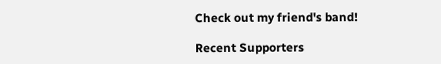Check out my friend's band!

Recent Supporters